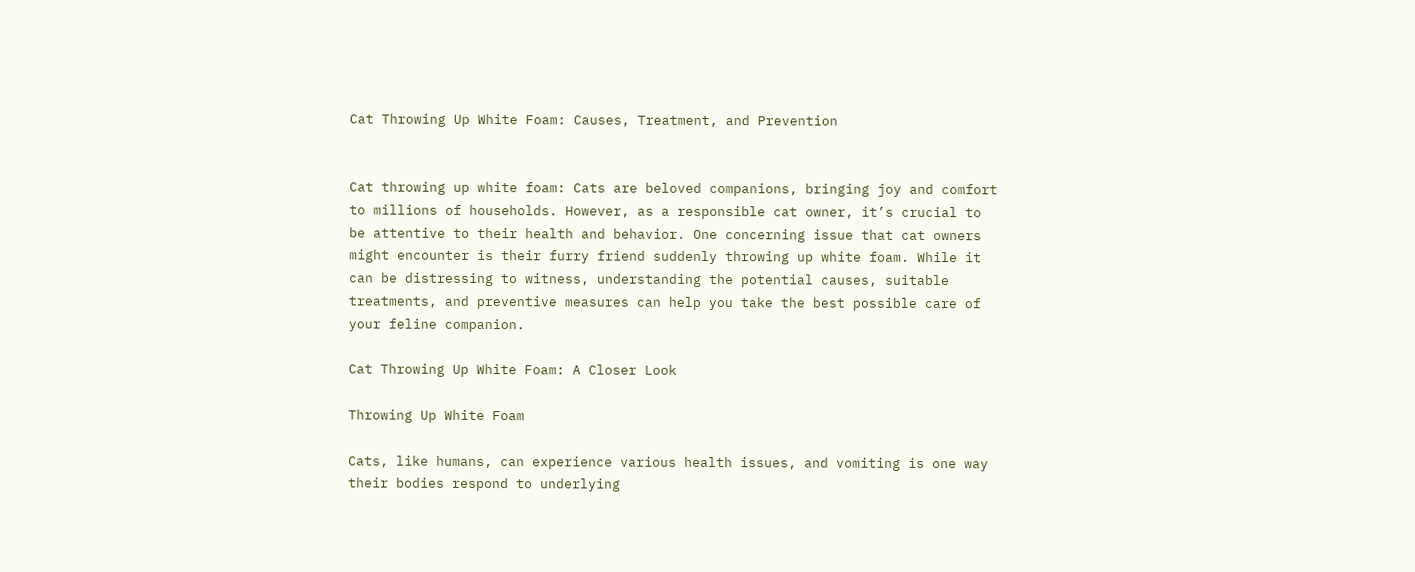Cat Throwing Up White Foam: Causes, Treatment, and Prevention


Cat throwing up white foam: Cats are beloved companions, bringing joy and comfort to millions of households. However, as a responsible cat owner, it’s crucial to be attentive to their health and behavior. One concerning issue that cat owners might encounter is their furry friend suddenly throwing up white foam. While it can be distressing to witness, understanding the potential causes, suitable treatments, and preventive measures can help you take the best possible care of your feline companion.

Cat Throwing Up White Foam: A Closer Look

Throwing Up White Foam

Cats, like humans, can experience various health issues, and vomiting is one way their bodies respond to underlying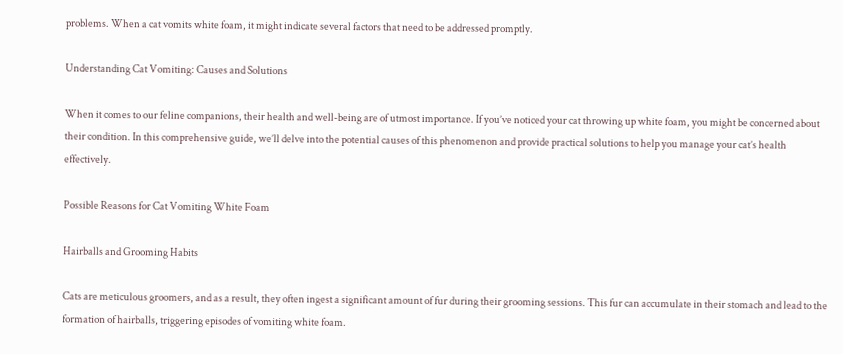problems. When a cat vomits white foam, it might indicate several factors that need to be addressed promptly.

Understanding Cat Vomiting: Causes and Solutions

When it comes to our feline companions, their health and well-being are of utmost importance. If you’ve noticed your cat throwing up white foam, you might be concerned about their condition. In this comprehensive guide, we’ll delve into the potential causes of this phenomenon and provide practical solutions to help you manage your cat’s health effectively.

Possible Reasons for Cat Vomiting White Foam

Hairballs and Grooming Habits

Cats are meticulous groomers, and as a result, they often ingest a significant amount of fur during their grooming sessions. This fur can accumulate in their stomach and lead to the formation of hairballs, triggering episodes of vomiting white foam.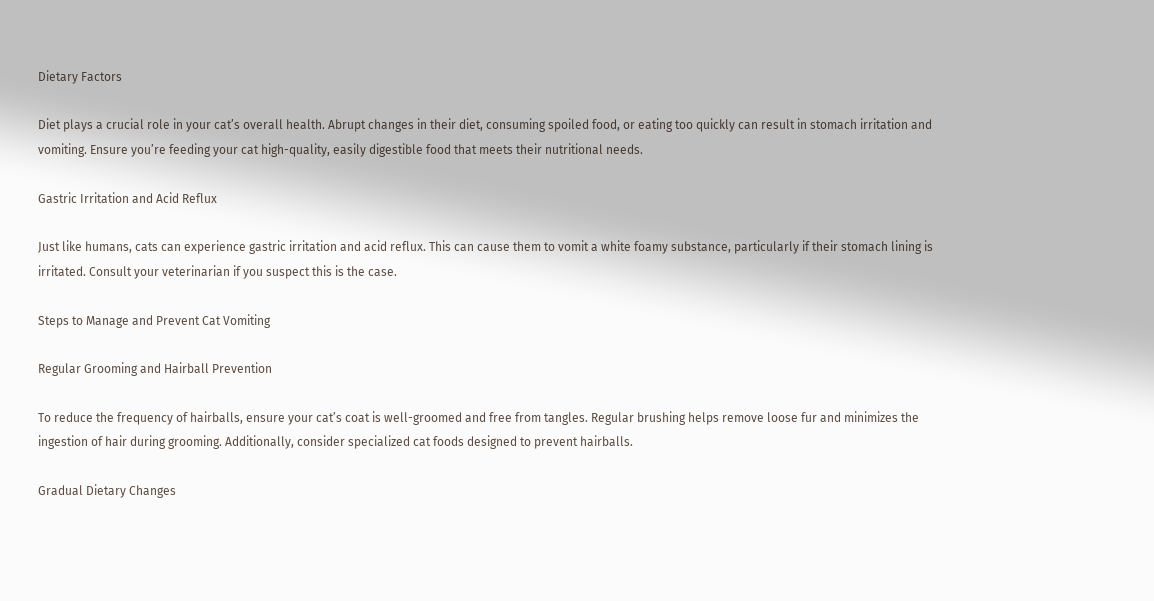Dietary Factors

Diet plays a crucial role in your cat’s overall health. Abrupt changes in their diet, consuming spoiled food, or eating too quickly can result in stomach irritation and vomiting. Ensure you’re feeding your cat high-quality, easily digestible food that meets their nutritional needs.

Gastric Irritation and Acid Reflux

Just like humans, cats can experience gastric irritation and acid reflux. This can cause them to vomit a white foamy substance, particularly if their stomach lining is irritated. Consult your veterinarian if you suspect this is the case.

Steps to Manage and Prevent Cat Vomiting

Regular Grooming and Hairball Prevention

To reduce the frequency of hairballs, ensure your cat’s coat is well-groomed and free from tangles. Regular brushing helps remove loose fur and minimizes the ingestion of hair during grooming. Additionally, consider specialized cat foods designed to prevent hairballs.

Gradual Dietary Changes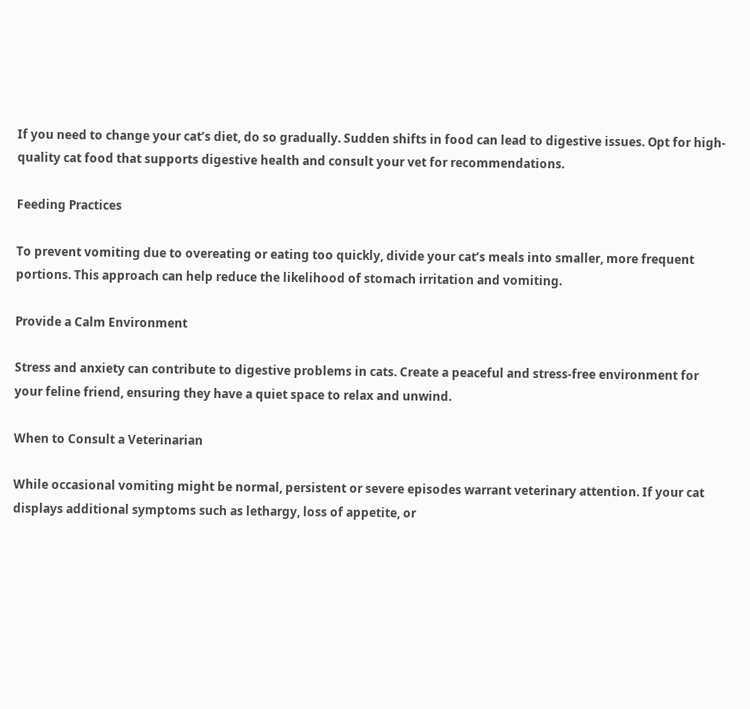If you need to change your cat’s diet, do so gradually. Sudden shifts in food can lead to digestive issues. Opt for high-quality cat food that supports digestive health and consult your vet for recommendations.

Feeding Practices

To prevent vomiting due to overeating or eating too quickly, divide your cat’s meals into smaller, more frequent portions. This approach can help reduce the likelihood of stomach irritation and vomiting.

Provide a Calm Environment

Stress and anxiety can contribute to digestive problems in cats. Create a peaceful and stress-free environment for your feline friend, ensuring they have a quiet space to relax and unwind.

When to Consult a Veterinarian

While occasional vomiting might be normal, persistent or severe episodes warrant veterinary attention. If your cat displays additional symptoms such as lethargy, loss of appetite, or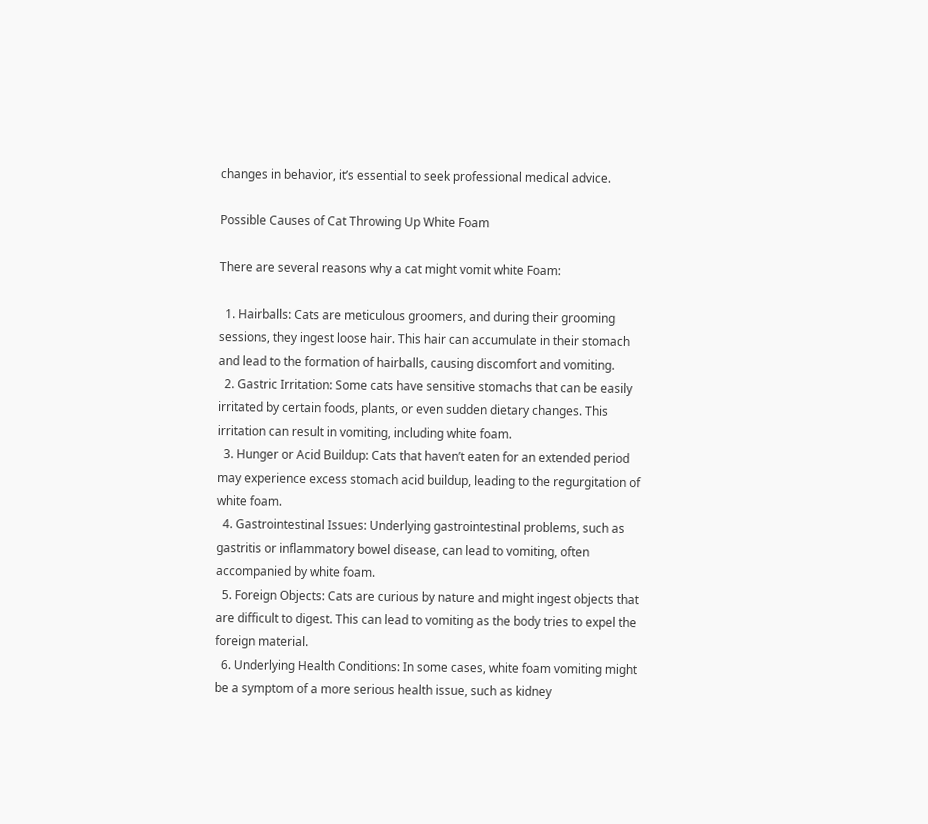changes in behavior, it’s essential to seek professional medical advice.

Possible Causes of Cat Throwing Up White Foam

There are several reasons why a cat might vomit white Foam:

  1. Hairballs: Cats are meticulous groomers, and during their grooming sessions, they ingest loose hair. This hair can accumulate in their stomach and lead to the formation of hairballs, causing discomfort and vomiting.
  2. Gastric Irritation: Some cats have sensitive stomachs that can be easily irritated by certain foods, plants, or even sudden dietary changes. This irritation can result in vomiting, including white foam.
  3. Hunger or Acid Buildup: Cats that haven’t eaten for an extended period may experience excess stomach acid buildup, leading to the regurgitation of white foam.
  4. Gastrointestinal Issues: Underlying gastrointestinal problems, such as gastritis or inflammatory bowel disease, can lead to vomiting, often accompanied by white foam.
  5. Foreign Objects: Cats are curious by nature and might ingest objects that are difficult to digest. This can lead to vomiting as the body tries to expel the foreign material.
  6. Underlying Health Conditions: In some cases, white foam vomiting might be a symptom of a more serious health issue, such as kidney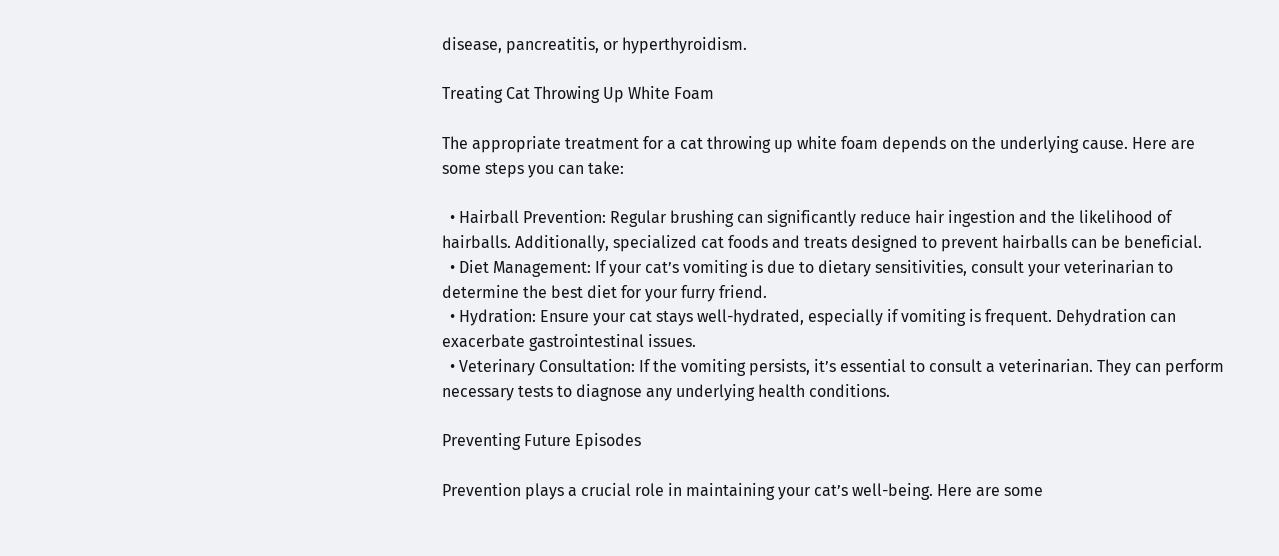disease, pancreatitis, or hyperthyroidism.

Treating Cat Throwing Up White Foam

The appropriate treatment for a cat throwing up white foam depends on the underlying cause. Here are some steps you can take:

  • Hairball Prevention: Regular brushing can significantly reduce hair ingestion and the likelihood of hairballs. Additionally, specialized cat foods and treats designed to prevent hairballs can be beneficial.
  • Diet Management: If your cat’s vomiting is due to dietary sensitivities, consult your veterinarian to determine the best diet for your furry friend.
  • Hydration: Ensure your cat stays well-hydrated, especially if vomiting is frequent. Dehydration can exacerbate gastrointestinal issues.
  • Veterinary Consultation: If the vomiting persists, it’s essential to consult a veterinarian. They can perform necessary tests to diagnose any underlying health conditions.

Preventing Future Episodes

Prevention plays a crucial role in maintaining your cat’s well-being. Here are some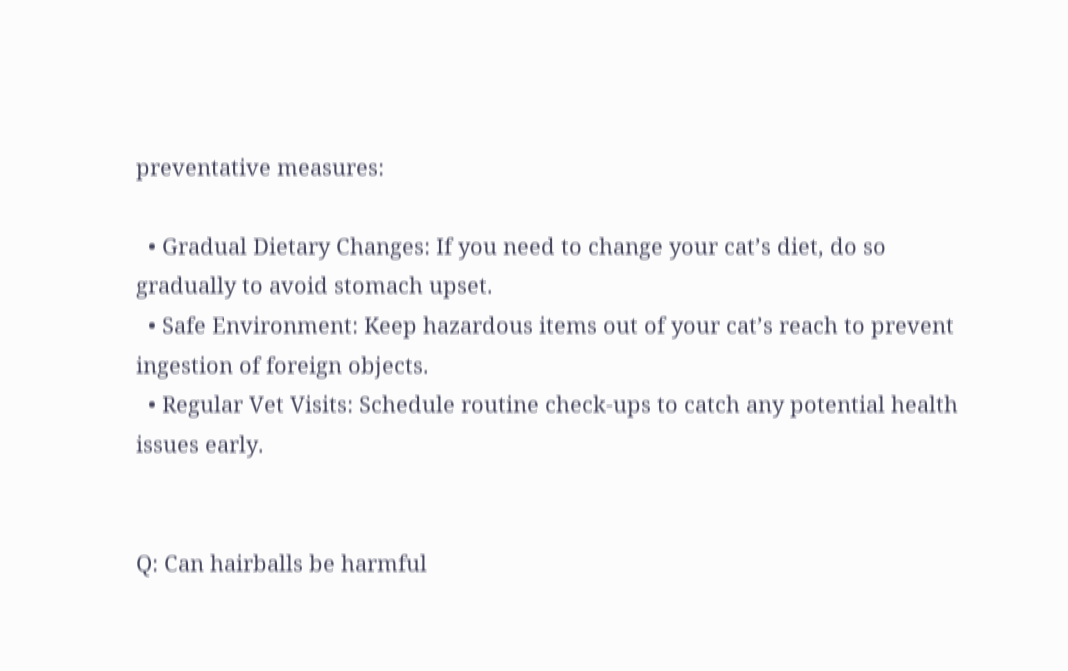preventative measures:

  • Gradual Dietary Changes: If you need to change your cat’s diet, do so gradually to avoid stomach upset.
  • Safe Environment: Keep hazardous items out of your cat’s reach to prevent ingestion of foreign objects.
  • Regular Vet Visits: Schedule routine check-ups to catch any potential health issues early.


Q: Can hairballs be harmful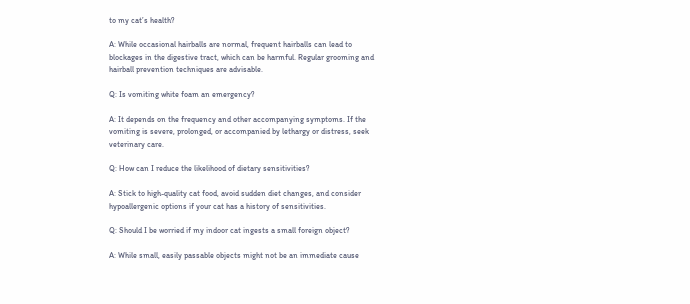to my cat’s health?

A: While occasional hairballs are normal, frequent hairballs can lead to blockages in the digestive tract, which can be harmful. Regular grooming and hairball prevention techniques are advisable.

Q: Is vomiting white foam an emergency?

A: It depends on the frequency and other accompanying symptoms. If the vomiting is severe, prolonged, or accompanied by lethargy or distress, seek veterinary care.

Q: How can I reduce the likelihood of dietary sensitivities?

A: Stick to high-quality cat food, avoid sudden diet changes, and consider hypoallergenic options if your cat has a history of sensitivities.

Q: Should I be worried if my indoor cat ingests a small foreign object?

A: While small, easily passable objects might not be an immediate cause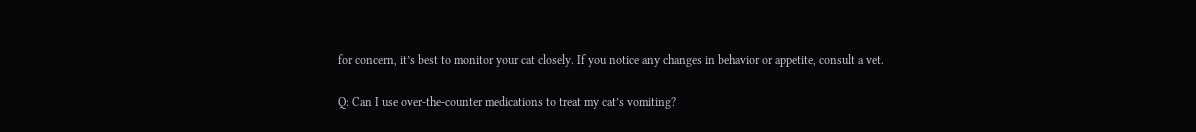for concern, it’s best to monitor your cat closely. If you notice any changes in behavior or appetite, consult a vet.

Q: Can I use over-the-counter medications to treat my cat’s vomiting?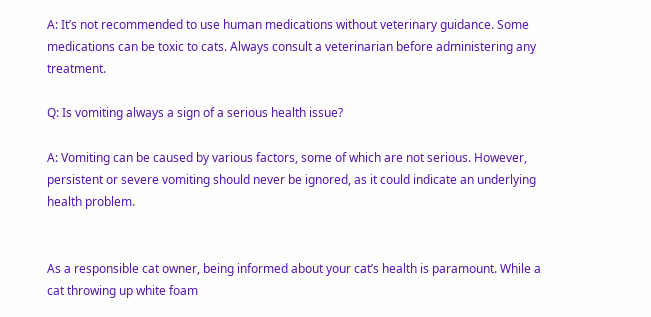A: It’s not recommended to use human medications without veterinary guidance. Some medications can be toxic to cats. Always consult a veterinarian before administering any treatment.

Q: Is vomiting always a sign of a serious health issue?

A: Vomiting can be caused by various factors, some of which are not serious. However, persistent or severe vomiting should never be ignored, as it could indicate an underlying health problem.


As a responsible cat owner, being informed about your cat’s health is paramount. While a cat throwing up white foam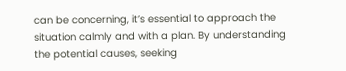can be concerning, it’s essential to approach the situation calmly and with a plan. By understanding the potential causes, seeking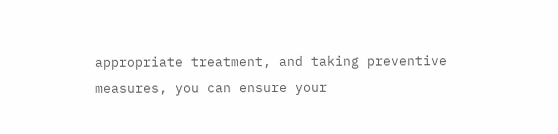appropriate treatment, and taking preventive measures, you can ensure your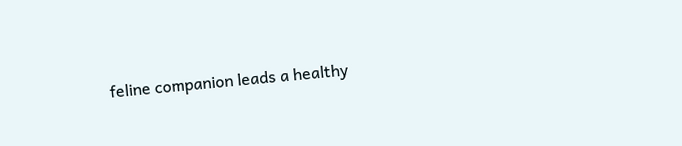feline companion leads a healthy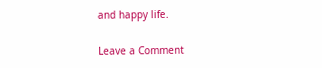and happy life.

Leave a Comment